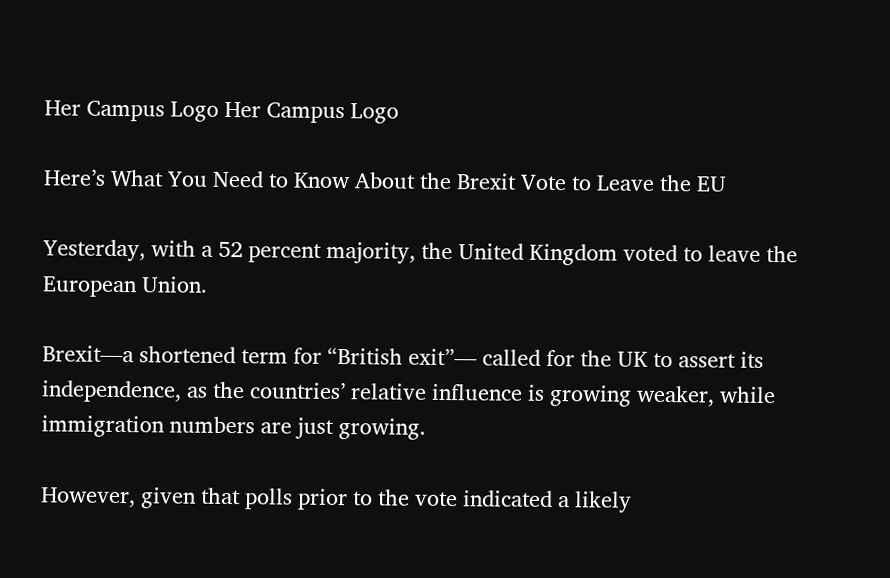Her Campus Logo Her Campus Logo

Here’s What You Need to Know About the Brexit Vote to Leave the EU

Yesterday, with a 52 percent majority, the United Kingdom voted to leave the European Union.

Brexit—a shortened term for “British exit”— called for the UK to assert its independence, as the countries’ relative influence is growing weaker, while immigration numbers are just growing.

However, given that polls prior to the vote indicated a likely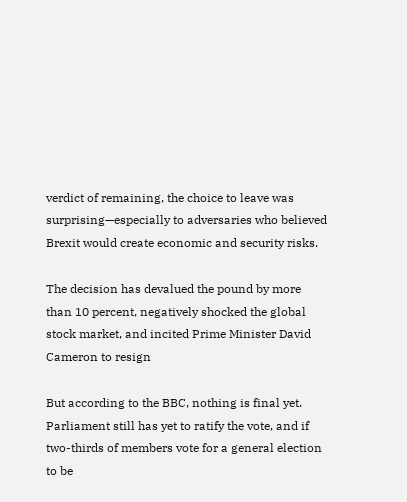verdict of remaining, the choice to leave was surprising—especially to adversaries who believed Brexit would create economic and security risks.

The decision has devalued the pound by more than 10 percent, negatively shocked the global stock market, and incited Prime Minister David Cameron to resign

But according to the BBC, nothing is final yet. Parliament still has yet to ratify the vote, and if two-thirds of members vote for a general election to be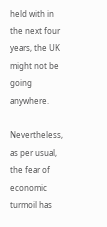held with in the next four years, the UK might not be going anywhere.

Nevertheless, as per usual, the fear of economic turmoil has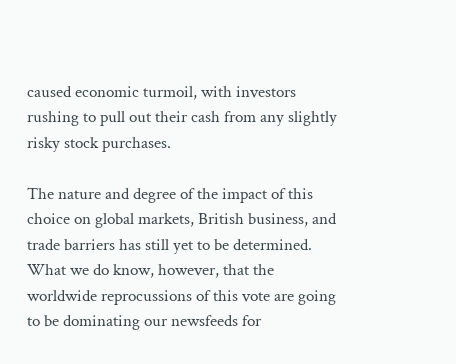caused economic turmoil, with investors rushing to pull out their cash from any slightly risky stock purchases.

The nature and degree of the impact of this choice on global markets, British business, and trade barriers has still yet to be determined. What we do know, however, that the worldwide reprocussions of this vote are going to be dominating our newsfeeds for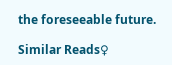the foreseeable future.

Similar Reads♀